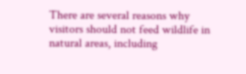There are several reasons why visitors should not feed wildlife in natural areas, including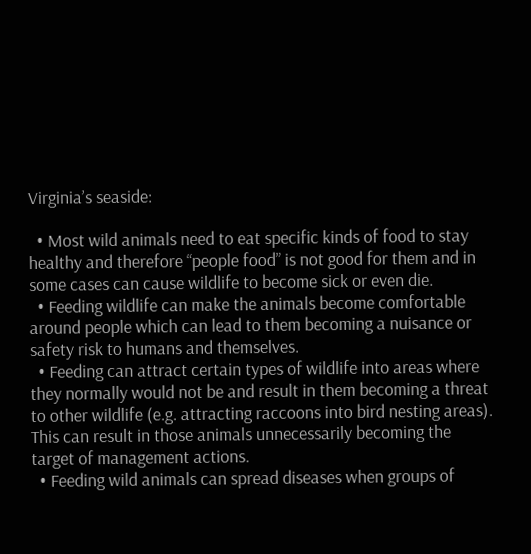Virginia’s seaside:

  • Most wild animals need to eat specific kinds of food to stay healthy and therefore “people food” is not good for them and in some cases can cause wildlife to become sick or even die.
  • Feeding wildlife can make the animals become comfortable around people which can lead to them becoming a nuisance or safety risk to humans and themselves.
  • Feeding can attract certain types of wildlife into areas where they normally would not be and result in them becoming a threat to other wildlife (e.g. attracting raccoons into bird nesting areas).  This can result in those animals unnecessarily becoming the target of management actions.
  • Feeding wild animals can spread diseases when groups of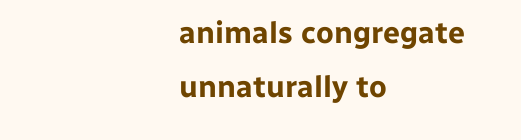animals congregate unnaturally to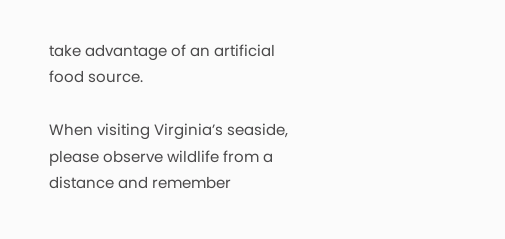take advantage of an artificial food source.

When visiting Virginia’s seaside, please observe wildlife from a distance and remember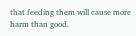that feeding them will cause more harm than good.